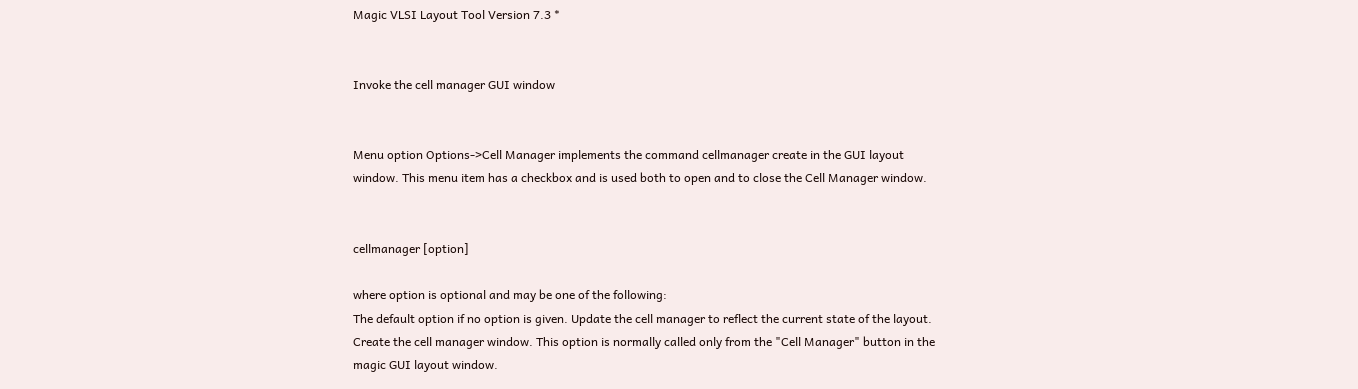Magic VLSI Layout Tool Version 7.3 *


Invoke the cell manager GUI window


Menu option Options->Cell Manager implements the command cellmanager create in the GUI layout window. This menu item has a checkbox and is used both to open and to close the Cell Manager window.


cellmanager [option]

where option is optional and may be one of the following:
The default option if no option is given. Update the cell manager to reflect the current state of the layout.
Create the cell manager window. This option is normally called only from the "Cell Manager" button in the magic GUI layout window.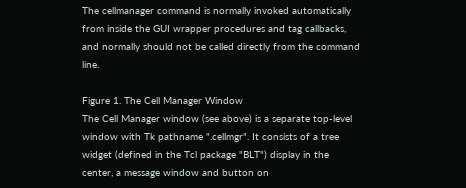The cellmanager command is normally invoked automatically from inside the GUI wrapper procedures and tag callbacks, and normally should not be called directly from the command line.

Figure 1. The Cell Manager Window
The Cell Manager window (see above) is a separate top-level window with Tk pathname ".cellmgr". It consists of a tree widget (defined in the Tcl package "BLT") display in the center, a message window and button on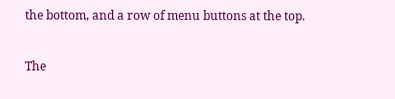the bottom, and a row of menu buttons at the top.

The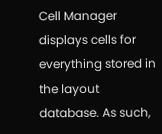Cell Manager displays cells for everything stored in the layout database. As such,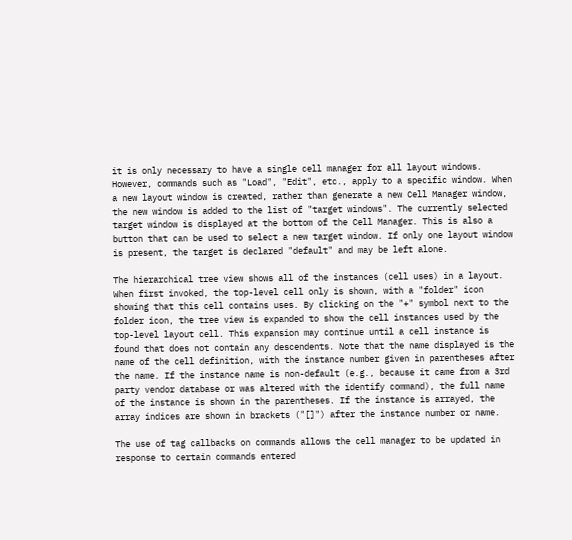it is only necessary to have a single cell manager for all layout windows. However, commands such as "Load", "Edit", etc., apply to a specific window. When a new layout window is created, rather than generate a new Cell Manager window, the new window is added to the list of "target windows". The currently selected target window is displayed at the bottom of the Cell Manager. This is also a button that can be used to select a new target window. If only one layout window is present, the target is declared "default" and may be left alone.

The hierarchical tree view shows all of the instances (cell uses) in a layout. When first invoked, the top-level cell only is shown, with a "folder" icon showing that this cell contains uses. By clicking on the "+" symbol next to the folder icon, the tree view is expanded to show the cell instances used by the top-level layout cell. This expansion may continue until a cell instance is found that does not contain any descendents. Note that the name displayed is the name of the cell definition, with the instance number given in parentheses after the name. If the instance name is non-default (e.g., because it came from a 3rd party vendor database or was altered with the identify command), the full name of the instance is shown in the parentheses. If the instance is arrayed, the array indices are shown in brackets ("[]") after the instance number or name.

The use of tag callbacks on commands allows the cell manager to be updated in response to certain commands entered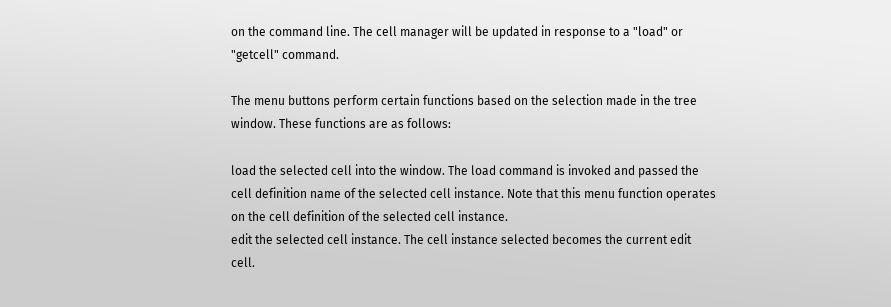on the command line. The cell manager will be updated in response to a "load" or "getcell" command.

The menu buttons perform certain functions based on the selection made in the tree window. These functions are as follows:

load the selected cell into the window. The load command is invoked and passed the cell definition name of the selected cell instance. Note that this menu function operates on the cell definition of the selected cell instance.
edit the selected cell instance. The cell instance selected becomes the current edit cell.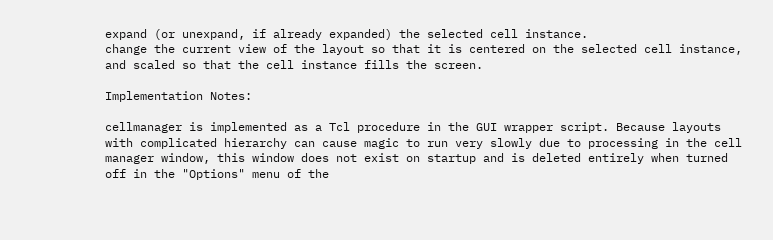expand (or unexpand, if already expanded) the selected cell instance.
change the current view of the layout so that it is centered on the selected cell instance, and scaled so that the cell instance fills the screen.

Implementation Notes:

cellmanager is implemented as a Tcl procedure in the GUI wrapper script. Because layouts with complicated hierarchy can cause magic to run very slowly due to processing in the cell manager window, this window does not exist on startup and is deleted entirely when turned off in the "Options" menu of the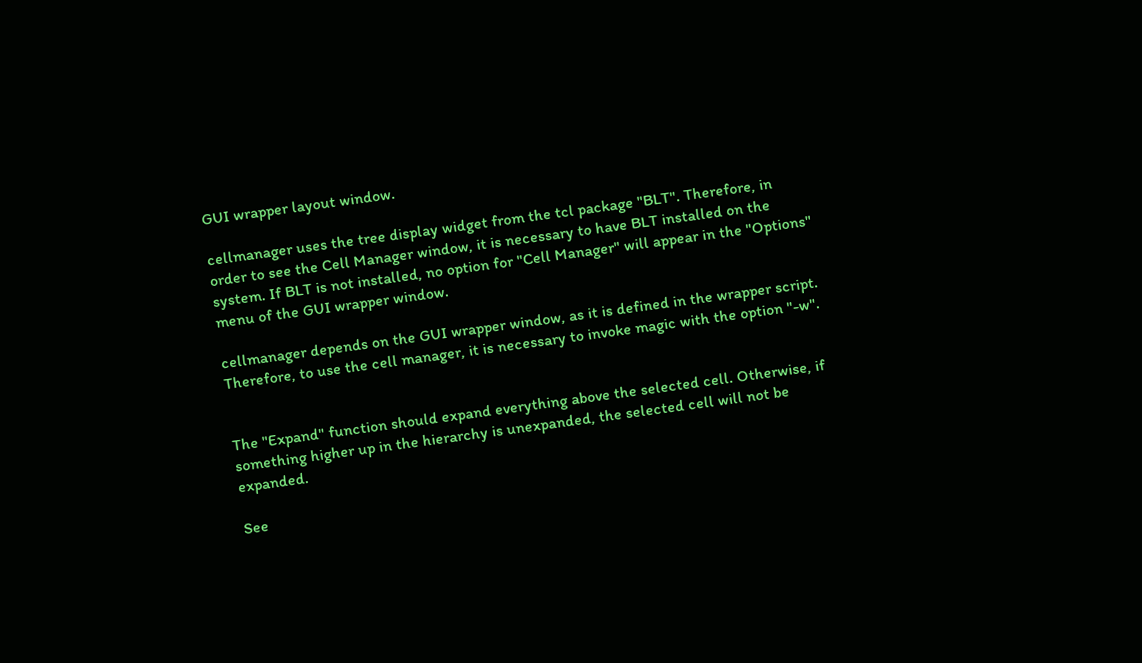GUI wrapper layout window.

cellmanager uses the tree display widget from the tcl package "BLT". Therefore, in order to see the Cell Manager window, it is necessary to have BLT installed on the system. If BLT is not installed, no option for "Cell Manager" will appear in the "Options" menu of the GUI wrapper window.

cellmanager depends on the GUI wrapper window, as it is defined in the wrapper script. Therefore, to use the cell manager, it is necessary to invoke magic with the option "-w".


The "Expand" function should expand everything above the selected cell. Otherwise, if something higher up in the hierarchy is unexpanded, the selected cell will not be expanded.

See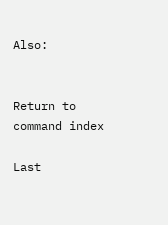Also:


Return to command index

Last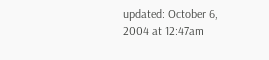updated: October 6, 2004 at 12:47am